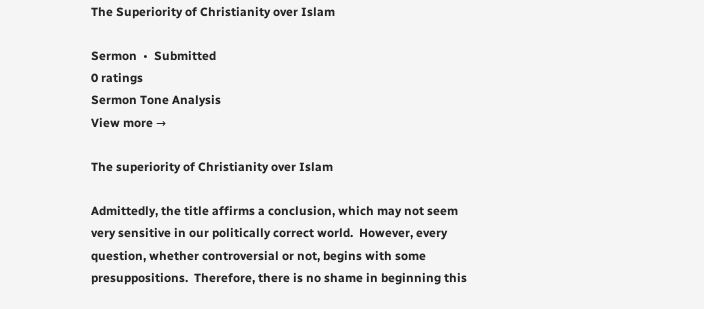The Superiority of Christianity over Islam

Sermon  •  Submitted
0 ratings
Sermon Tone Analysis
View more →

The superiority of Christianity over Islam

Admittedly, the title affirms a conclusion, which may not seem very sensitive in our politically correct world.  However, every question, whether controversial or not, begins with some presuppositions.  Therefore, there is no shame in beginning this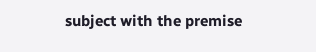subject with the premise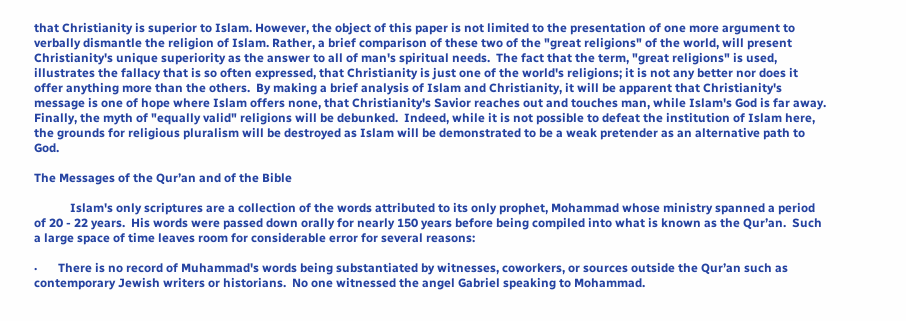that Christianity is superior to Islam. However, the object of this paper is not limited to the presentation of one more argument to verbally dismantle the religion of Islam. Rather, a brief comparison of these two of the "great religions" of the world, will present Christianity's unique superiority as the answer to all of man's spiritual needs.  The fact that the term, "great religions" is used, illustrates the fallacy that is so often expressed, that Christianity is just one of the world's religions; it is not any better nor does it offer anything more than the others.  By making a brief analysis of Islam and Christianity, it will be apparent that Christianity's message is one of hope where Islam offers none, that Christianity's Savior reaches out and touches man, while Islam's God is far away.  Finally, the myth of "equally valid" religions will be debunked.  Indeed, while it is not possible to defeat the institution of Islam here, the grounds for religious pluralism will be destroyed as Islam will be demonstrated to be a weak pretender as an alternative path to God.

The Messages of the Qur’an and of the Bible

            Islam's only scriptures are a collection of the words attributed to its only prophet, Mohammad whose ministry spanned a period of 20 - 22 years.  His words were passed down orally for nearly 150 years before being compiled into what is known as the Qur’an.  Such a large space of time leaves room for considerable error for several reasons:

·       There is no record of Muhammad's words being substantiated by witnesses, coworkers, or sources outside the Qur’an such as contemporary Jewish writers or historians.  No one witnessed the angel Gabriel speaking to Mohammad.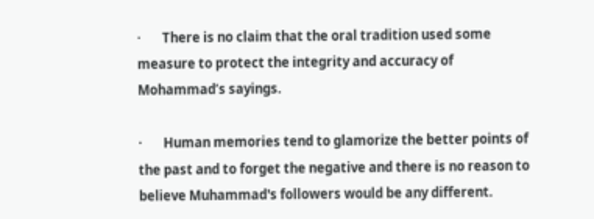·       There is no claim that the oral tradition used some measure to protect the integrity and accuracy of Mohammad’s sayings.

·       Human memories tend to glamorize the better points of the past and to forget the negative and there is no reason to believe Muhammad's followers would be any different.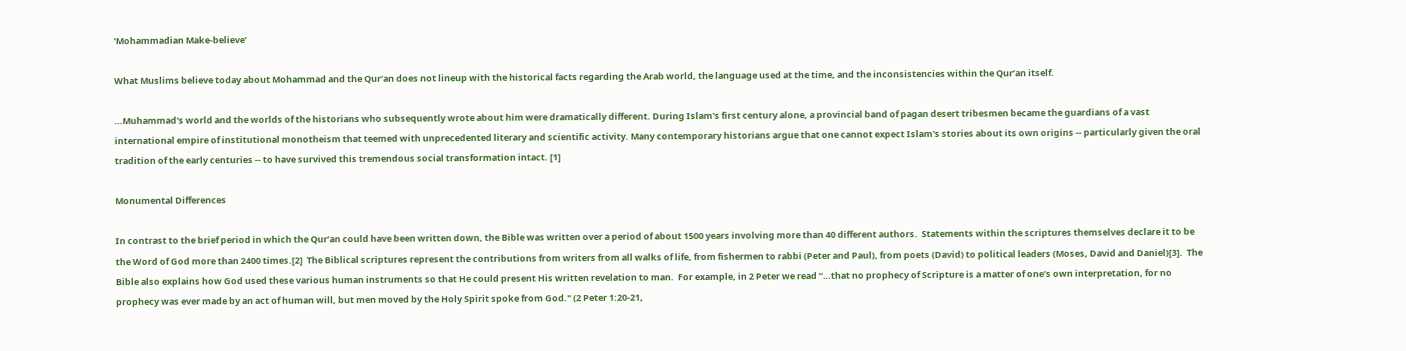‘Mohammadian Make-believe’

What Muslims believe today about Mohammad and the Qur’an does not lineup with the historical facts regarding the Arab world, the language used at the time, and the inconsistencies within the Qur’an itself.

…Muhammad's world and the worlds of the historians who subsequently wrote about him were dramatically different. During Islam's first century alone, a provincial band of pagan desert tribesmen became the guardians of a vast international empire of institutional monotheism that teemed with unprecedented literary and scientific activity. Many contemporary historians argue that one cannot expect Islam's stories about its own origins -- particularly given the oral tradition of the early centuries -- to have survived this tremendous social transformation intact. [1]

Monumental Differences

In contrast to the brief period in which the Qur’an could have been written down, the Bible was written over a period of about 1500 years involving more than 40 different authors.  Statements within the scriptures themselves declare it to be the Word of God more than 2400 times.[2]  The Biblical scriptures represent the contributions from writers from all walks of life, from fishermen to rabbi (Peter and Paul), from poets (David) to political leaders (Moses, David and Daniel)[3].  The Bible also explains how God used these various human instruments so that He could present His written revelation to man.  For example, in 2 Peter we read “…that no prophecy of Scripture is a matter of one’s own interpretation, for no prophecy was ever made by an act of human will, but men moved by the Holy Spirit spoke from God." (2 Peter 1:20-21,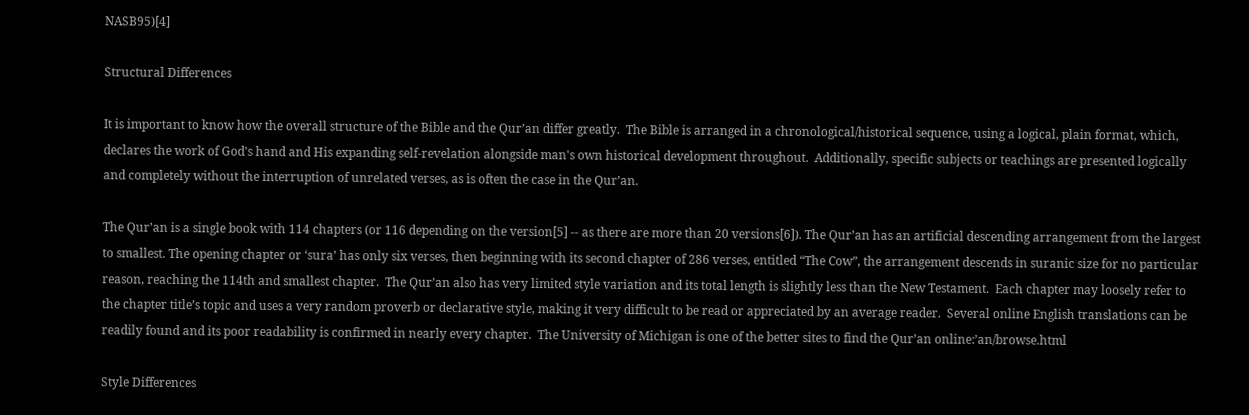NASB95)[4]

Structural Differences

It is important to know how the overall structure of the Bible and the Qur’an differ greatly.  The Bible is arranged in a chronological/historical sequence, using a logical, plain format, which, declares the work of God's hand and His expanding self-revelation alongside man's own historical development throughout.  Additionally, specific subjects or teachings are presented logically and completely without the interruption of unrelated verses, as is often the case in the Qur’an.

The Qur’an is a single book with 114 chapters (or 116 depending on the version[5] -- as there are more than 20 versions[6]). The Qur’an has an artificial descending arrangement from the largest to smallest. The opening chapter or ‘sura’ has only six verses, then beginning with its second chapter of 286 verses, entitled “The Cow”, the arrangement descends in suranic size for no particular reason, reaching the 114th and smallest chapter.  The Qur’an also has very limited style variation and its total length is slightly less than the New Testament.  Each chapter may loosely refer to the chapter title’s topic and uses a very random proverb or declarative style, making it very difficult to be read or appreciated by an average reader.  Several online English translations can be readily found and its poor readability is confirmed in nearly every chapter.  The University of Michigan is one of the better sites to find the Qur’an online:’an/browse.html

Style Differences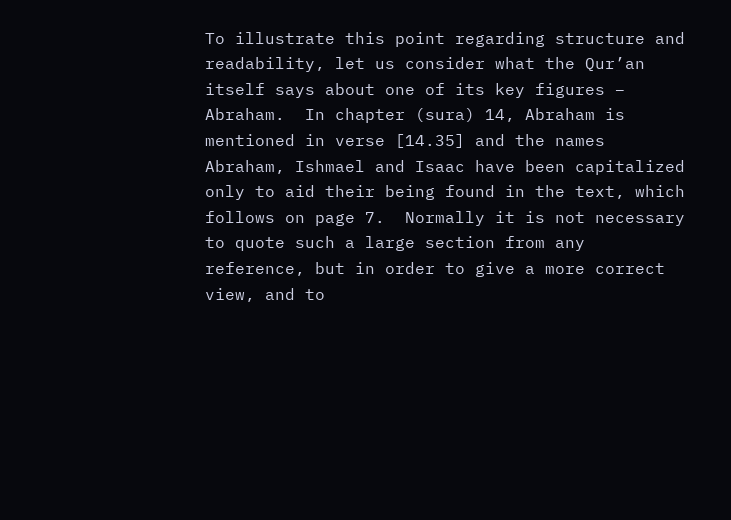To illustrate this point regarding structure and readability, let us consider what the Qur’an itself says about one of its key figures – Abraham.  In chapter (sura) 14, Abraham is mentioned in verse [14.35] and the names Abraham, Ishmael and Isaac have been capitalized only to aid their being found in the text, which follows on page 7.  Normally it is not necessary to quote such a large section from any reference, but in order to give a more correct view, and to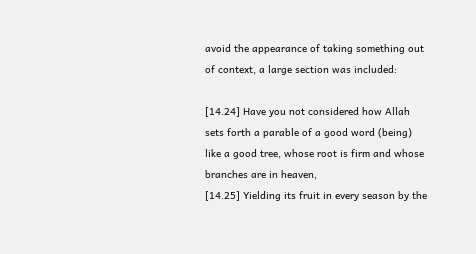avoid the appearance of taking something out of context, a large section was included:

[14.24] Have you not considered how Allah sets forth a parable of a good word (being) like a good tree, whose root is firm and whose branches are in heaven,
[14.25] Yielding its fruit in every season by the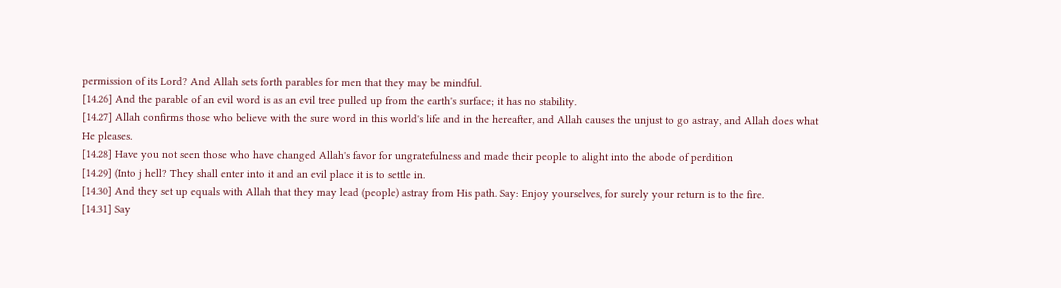permission of its Lord? And Allah sets forth parables for men that they may be mindful.
[14.26] And the parable of an evil word is as an evil tree pulled up from the earth's surface; it has no stability.
[14.27] Allah confirms those who believe with the sure word in this world's life and in the hereafter, and Allah causes the unjust to go astray, and Allah does what He pleases.
[14.28] Have you not seen those who have changed Allah's favor for ungratefulness and made their people to alight into the abode of perdition
[14.29] (Into j hell? They shall enter into it and an evil place it is to settle in.
[14.30] And they set up equals with Allah that they may lead (people) astray from His path. Say: Enjoy yourselves, for surely your return is to the fire.
[14.31] Say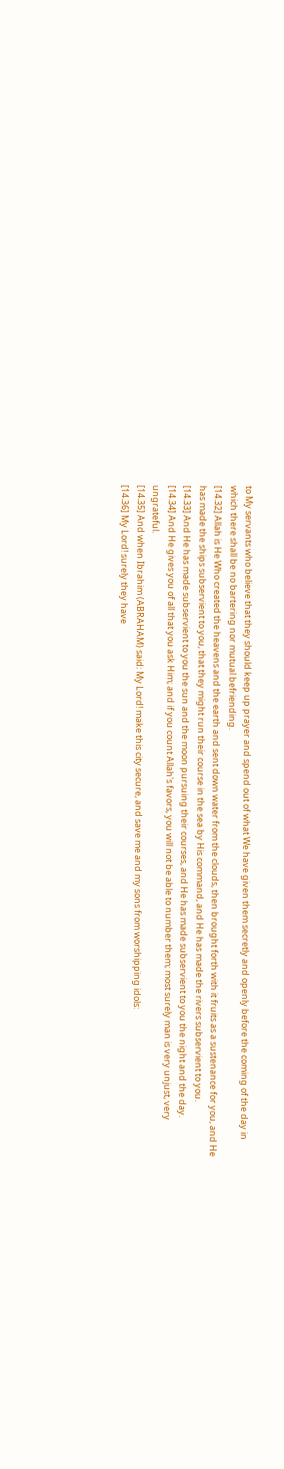to My servants who believe that they should keep up prayer and spend out of what We have given them secretly and openly before the coming of the day in which there shall be no bartering nor mutual befriending.
[14.32] Allah is He Who created the heavens and the earth and sent down water from the clouds, then brought forth with it fruits as a sustenance for you, and He has made the ships subservient to you, that they might run their course in the sea by His command, and He has made the rivers subservient to you.
[14.33] And He has made subservient to you the sun and the moon pursuing their courses, and He has made subservient to you the night and the day.
[14.34] And He gives you of all that you ask Him; and if you count Allah's favors, you will not be able to number them; most surely man is very unjust, very ungrateful.
[14.35] And when Ibrahim (ABRAHAM) said: My Lord! make this city secure, and save me and my sons from worshipping idols:
[14.36] My Lord! surely they have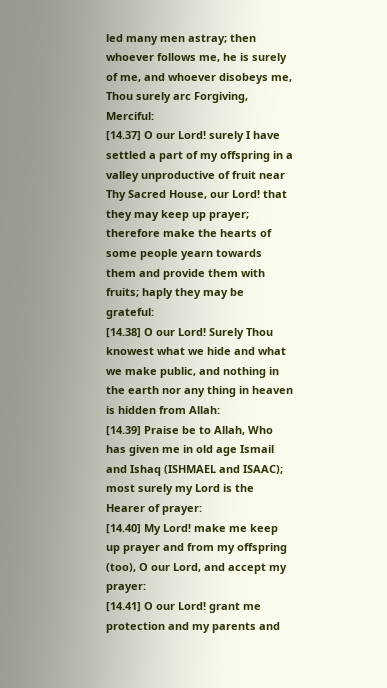led many men astray; then whoever follows me, he is surely of me, and whoever disobeys me, Thou surely arc Forgiving, Merciful:
[14.37] O our Lord! surely I have settled a part of my offspring in a valley unproductive of fruit near Thy Sacred House, our Lord! that they may keep up prayer; therefore make the hearts of some people yearn towards them and provide them with fruits; haply they may be grateful:
[14.38] O our Lord! Surely Thou knowest what we hide and what we make public, and nothing in the earth nor any thing in heaven is hidden from Allah:
[14.39] Praise be to Allah, Who has given me in old age Ismail and Ishaq (ISHMAEL and ISAAC); most surely my Lord is the Hearer of prayer:
[14.40] My Lord! make me keep up prayer and from my offspring (too), O our Lord, and accept my prayer:
[14.41] O our Lord! grant me protection and my parents and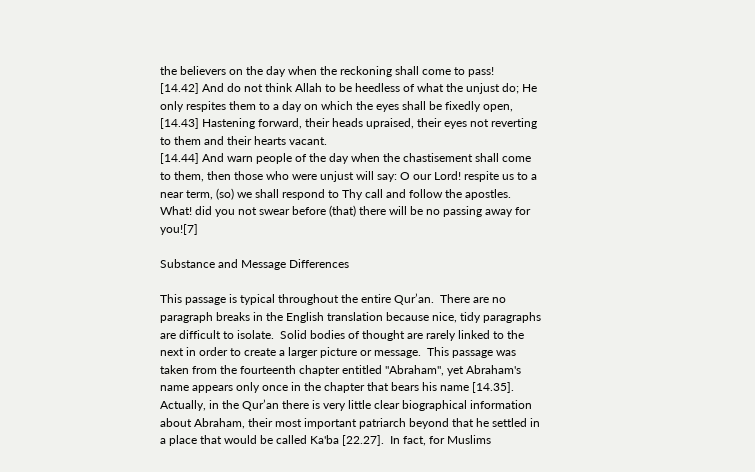the believers on the day when the reckoning shall come to pass!
[14.42] And do not think Allah to be heedless of what the unjust do; He only respites them to a day on which the eyes shall be fixedly open,
[14.43] Hastening forward, their heads upraised, their eyes not reverting to them and their hearts vacant.
[14.44] And warn people of the day when the chastisement shall come to them, then those who were unjust will say: O our Lord! respite us to a near term, (so) we shall respond to Thy call and follow the apostles. What! did you not swear before (that) there will be no passing away for you![7]

Substance and Message Differences

This passage is typical throughout the entire Qur’an.  There are no paragraph breaks in the English translation because nice, tidy paragraphs are difficult to isolate.  Solid bodies of thought are rarely linked to the next in order to create a larger picture or message.  This passage was taken from the fourteenth chapter entitled "Abraham", yet Abraham's name appears only once in the chapter that bears his name [14.35].  Actually, in the Qur’an there is very little clear biographical information about Abraham, their most important patriarch beyond that he settled in a place that would be called Ka'ba [22.27].  In fact, for Muslims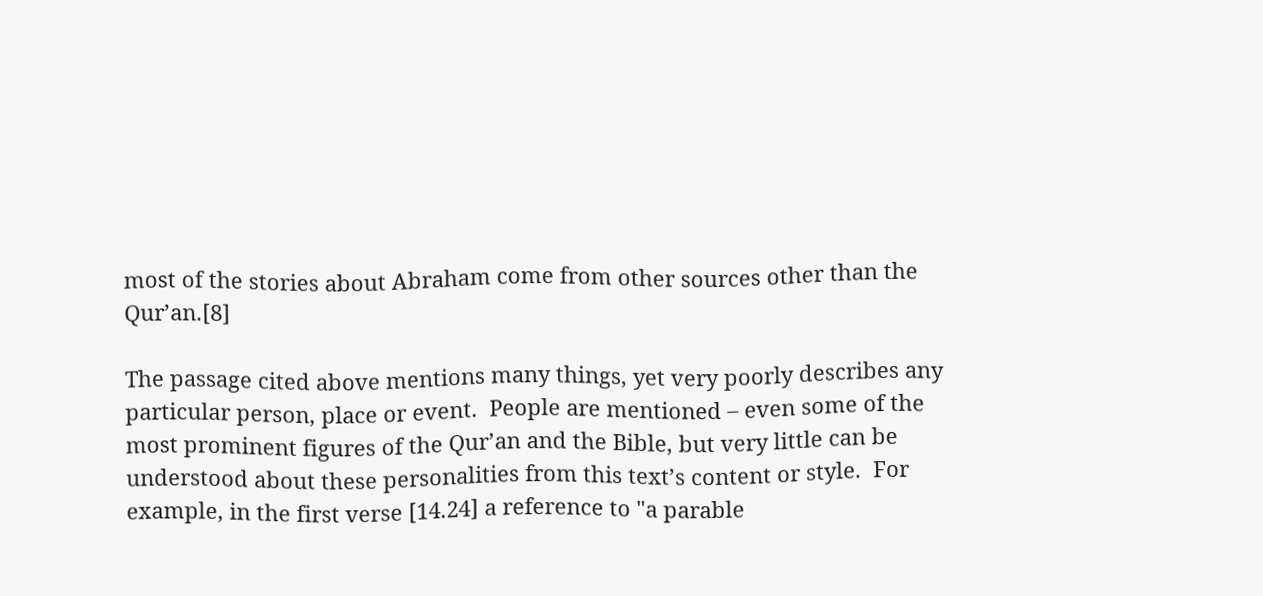most of the stories about Abraham come from other sources other than the Qur’an.[8]

The passage cited above mentions many things, yet very poorly describes any particular person, place or event.  People are mentioned – even some of the most prominent figures of the Qur’an and the Bible, but very little can be understood about these personalities from this text’s content or style.  For example, in the first verse [14.24] a reference to "a parable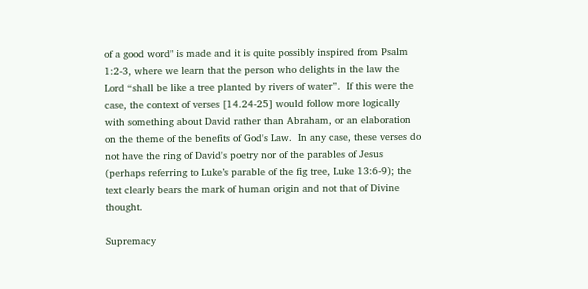of a good word" is made and it is quite possibly inspired from Psalm 1:2-3, where we learn that the person who delights in the law the Lord “shall be like a tree planted by rivers of water”.  If this were the case, the context of verses [14.24-25] would follow more logically with something about David rather than Abraham, or an elaboration on the theme of the benefits of God's Law.  In any case, these verses do not have the ring of David's poetry nor of the parables of Jesus (perhaps referring to Luke’s parable of the fig tree, Luke 13:6-9); the text clearly bears the mark of human origin and not that of Divine thought.

Supremacy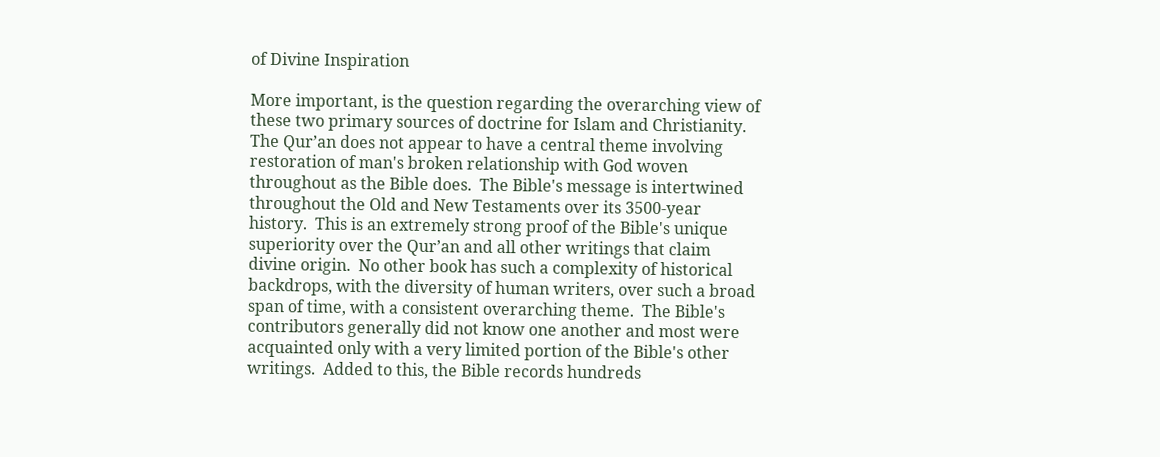of Divine Inspiration

More important, is the question regarding the overarching view of these two primary sources of doctrine for Islam and Christianity.  The Qur’an does not appear to have a central theme involving restoration of man's broken relationship with God woven throughout as the Bible does.  The Bible's message is intertwined throughout the Old and New Testaments over its 3500-year history.  This is an extremely strong proof of the Bible's unique superiority over the Qur’an and all other writings that claim divine origin.  No other book has such a complexity of historical backdrops, with the diversity of human writers, over such a broad span of time, with a consistent overarching theme.  The Bible's contributors generally did not know one another and most were acquainted only with a very limited portion of the Bible's other writings.  Added to this, the Bible records hundreds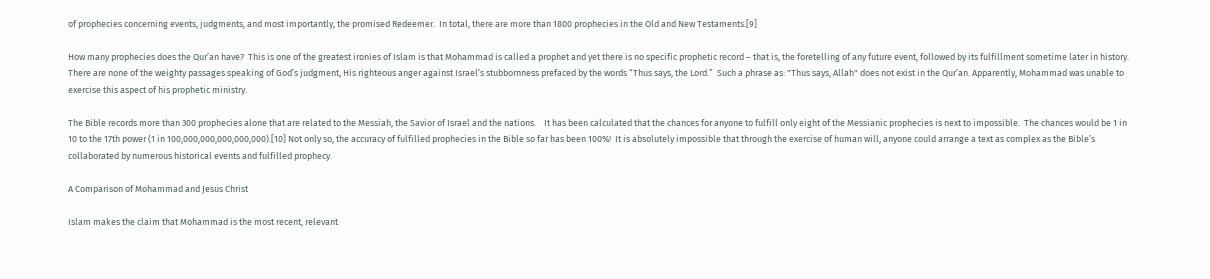of prophecies concerning events, judgments, and most importantly, the promised Redeemer.  In total, there are more than 1800 prophecies in the Old and New Testaments.[9]

How many prophecies does the Qur’an have?  This is one of the greatest ironies of Islam is that Mohammad is called a prophet and yet there is no specific prophetic record – that is, the foretelling of any future event, followed by its fulfillment sometime later in history.  There are none of the weighty passages speaking of God’s judgment, His righteous anger against Israel’s stubbornness prefaced by the words “Thus says, the Lord.”  Such a phrase as: "Thus says, Allah" does not exist in the Qur’an. Apparently, Mohammad was unable to exercise this aspect of his prophetic ministry.

The Bible records more than 300 prophecies alone that are related to the Messiah, the Savior of Israel and the nations.    It has been calculated that the chances for anyone to fulfill only eight of the Messianic prophecies is next to impossible.  The chances would be 1 in 10 to the 17th power (1 in 100,000,000,000,000,000).[10] Not only so, the accuracy of fulfilled prophecies in the Bible so far has been 100%!  It is absolutely impossible that through the exercise of human will, anyone could arrange a text as complex as the Bible’s collaborated by numerous historical events and fulfilled prophecy.

A Comparison of Mohammad and Jesus Christ

Islam makes the claim that Mohammad is the most recent, relevant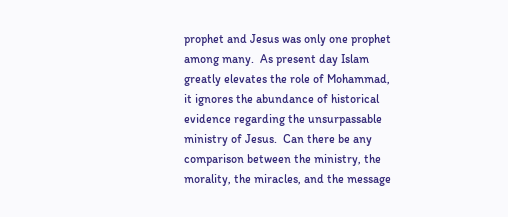prophet and Jesus was only one prophet among many.  As present day Islam greatly elevates the role of Mohammad, it ignores the abundance of historical evidence regarding the unsurpassable ministry of Jesus.  Can there be any comparison between the ministry, the morality, the miracles, and the message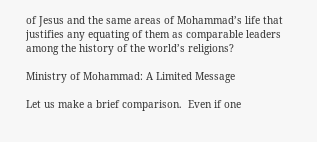of Jesus and the same areas of Mohammad’s life that justifies any equating of them as comparable leaders among the history of the world’s religions?

Ministry of Mohammad: A Limited Message

Let us make a brief comparison.  Even if one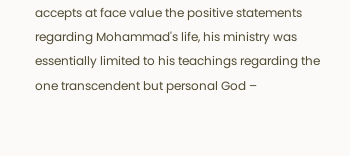accepts at face value the positive statements regarding Mohammad's life, his ministry was essentially limited to his teachings regarding the one transcendent but personal God –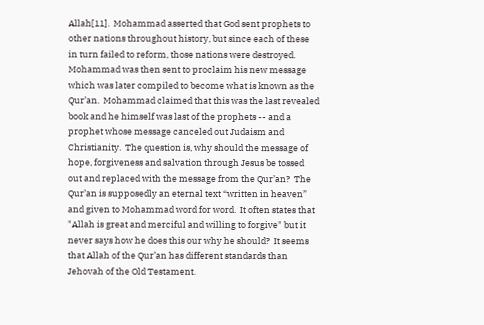Allah[11].  Mohammad asserted that God sent prophets to other nations throughout history, but since each of these in turn failed to reform, those nations were destroyed.  Mohammad was then sent to proclaim his new message which was later compiled to become what is known as the Qur’an.  Mohammad claimed that this was the last revealed book and he himself was last of the prophets -- and a prophet whose message canceled out Judaism and Christianity.  The question is, why should the message of hope, forgiveness and salvation through Jesus be tossed out and replaced with the message from the Qur’an?  The Qur’an is supposedly an eternal text “written in heaven” and given to Mohammad word for word.  It often states that "Allah is great and merciful and willing to forgive" but it never says how he does this our why he should?  It seems that Allah of the Qur’an has different standards than Jehovah of the Old Testament.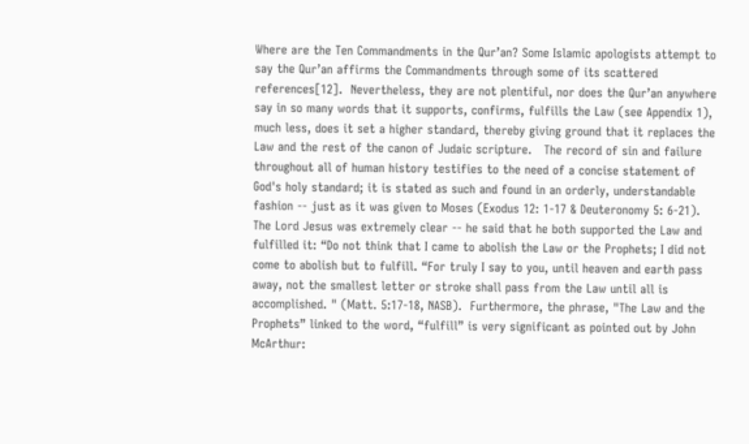Where are the Ten Commandments in the Qur’an? Some Islamic apologists attempt to say the Qur’an affirms the Commandments through some of its scattered references[12].  Nevertheless, they are not plentiful, nor does the Qur’an anywhere say in so many words that it supports, confirms, fulfills the Law (see Appendix 1), much less, does it set a higher standard, thereby giving ground that it replaces the Law and the rest of the canon of Judaic scripture.   The record of sin and failure throughout all of human history testifies to the need of a concise statement of God's holy standard; it is stated as such and found in an orderly, understandable fashion -- just as it was given to Moses (Exodus 12: 1-17 & Deuteronomy 5: 6-21).  The Lord Jesus was extremely clear -- he said that he both supported the Law and fulfilled it: “Do not think that I came to abolish the Law or the Prophets; I did not come to abolish but to fulfill. “For truly I say to you, until heaven and earth pass away, not the smallest letter or stroke shall pass from the Law until all is accomplished. " (Matt. 5:17-18, NASB).  Furthermore, the phrase, "The Law and the Prophets” linked to the word, “fulfill” is very significant as pointed out by John McArthur: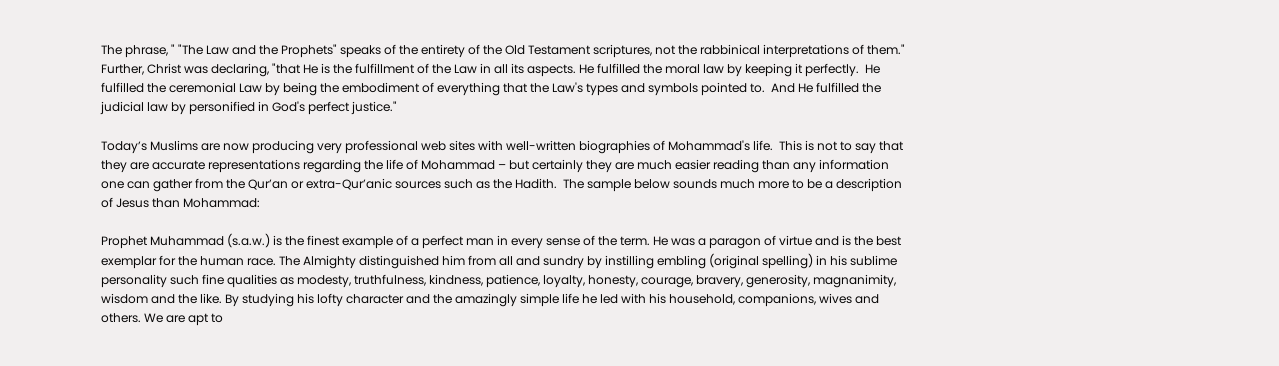The phrase, " "The Law and the Prophets" speaks of the entirety of the Old Testament scriptures, not the rabbinical interpretations of them."  Further, Christ was declaring, "that He is the fulfillment of the Law in all its aspects. He fulfilled the moral law by keeping it perfectly.  He fulfilled the ceremonial Law by being the embodiment of everything that the Law's types and symbols pointed to.  And He fulfilled the judicial law by personified in God's perfect justice."

Today’s Muslims are now producing very professional web sites with well-written biographies of Mohammad's life.  This is not to say that they are accurate representations regarding the life of Mohammad – but certainly they are much easier reading than any information one can gather from the Qur’an or extra-Qur’anic sources such as the Hadith.  The sample below sounds much more to be a description of Jesus than Mohammad:

Prophet Muhammad (s.a.w.) is the finest example of a perfect man in every sense of the term. He was a paragon of virtue and is the best exemplar for the human race. The Almighty distinguished him from all and sundry by instilling embling (original spelling) in his sublime personality such fine qualities as modesty, truthfulness, kindness, patience, loyalty, honesty, courage, bravery, generosity, magnanimity, wisdom and the like. By studying his lofty character and the amazingly simple life he led with his household, companions, wives and others. We are apt to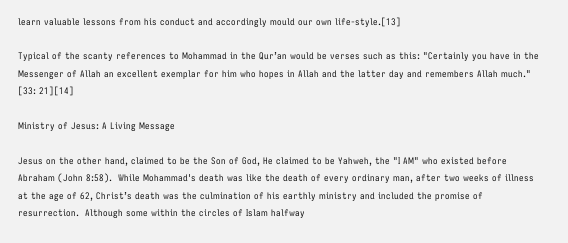learn valuable lessons from his conduct and accordingly mould our own life-style.[13]

Typical of the scanty references to Mohammad in the Qur’an would be verses such as this: "Certainly you have in the Messenger of Allah an excellent exemplar for him who hopes in Allah and the latter day and remembers Allah much." [33: 21][14]

Ministry of Jesus: A Living Message

Jesus on the other hand, claimed to be the Son of God, He claimed to be Yahweh, the "I AM" who existed before Abraham (John 8:58).  While Mohammad's death was like the death of every ordinary man, after two weeks of illness at the age of 62, Christ’s death was the culmination of his earthly ministry and included the promise of resurrection.  Although some within the circles of Islam halfway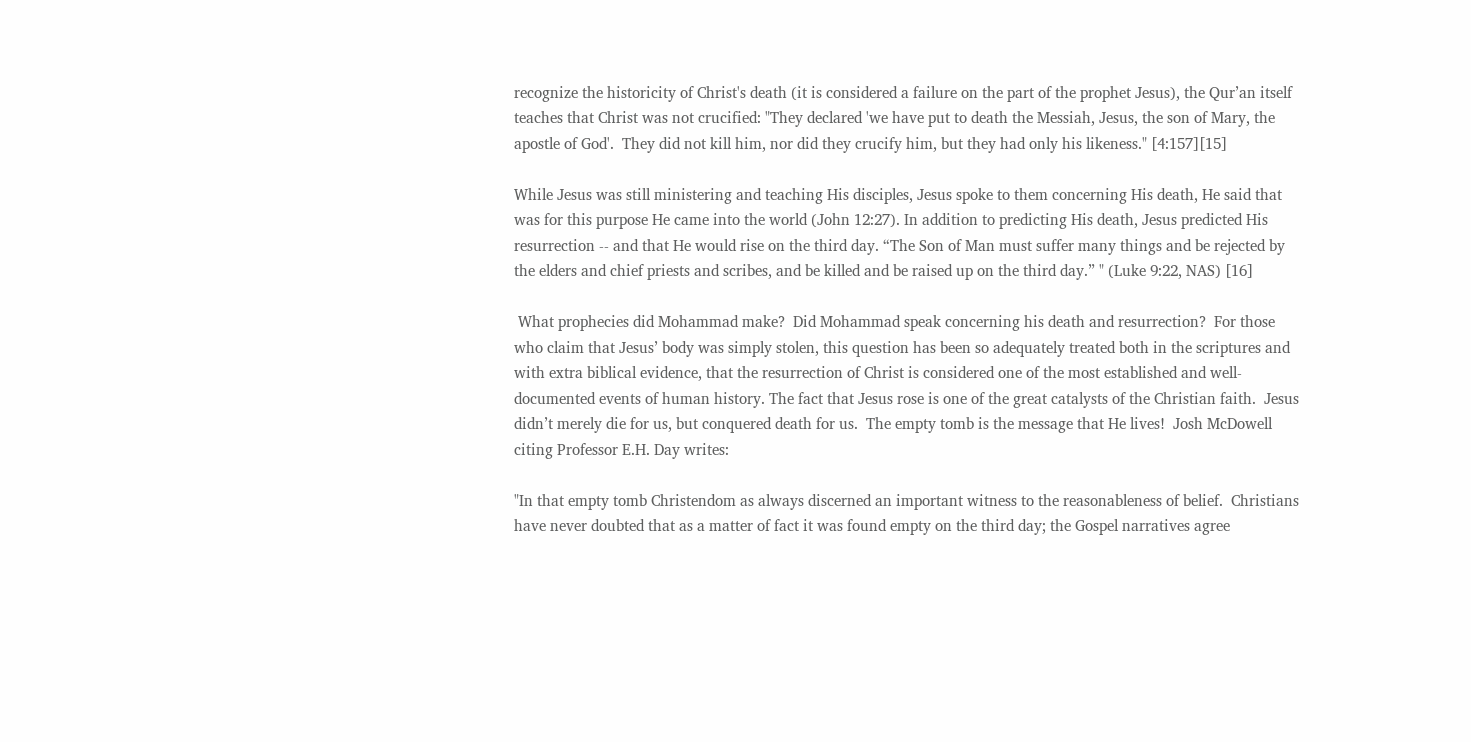recognize the historicity of Christ's death (it is considered a failure on the part of the prophet Jesus), the Qur’an itself teaches that Christ was not crucified: "They declared 'we have put to death the Messiah, Jesus, the son of Mary, the apostle of God'.  They did not kill him, nor did they crucify him, but they had only his likeness." [4:157][15]

While Jesus was still ministering and teaching His disciples, Jesus spoke to them concerning His death, He said that was for this purpose He came into the world (John 12:27). In addition to predicting His death, Jesus predicted His resurrection -- and that He would rise on the third day. “The Son of Man must suffer many things and be rejected by the elders and chief priests and scribes, and be killed and be raised up on the third day.” " (Luke 9:22, NAS) [16]

 What prophecies did Mohammad make?  Did Mohammad speak concerning his death and resurrection?  For those who claim that Jesus’ body was simply stolen, this question has been so adequately treated both in the scriptures and with extra biblical evidence, that the resurrection of Christ is considered one of the most established and well-documented events of human history. The fact that Jesus rose is one of the great catalysts of the Christian faith.  Jesus didn’t merely die for us, but conquered death for us.  The empty tomb is the message that He lives!  Josh McDowell citing Professor E.H. Day writes:

"In that empty tomb Christendom as always discerned an important witness to the reasonableness of belief.  Christians have never doubted that as a matter of fact it was found empty on the third day; the Gospel narratives agree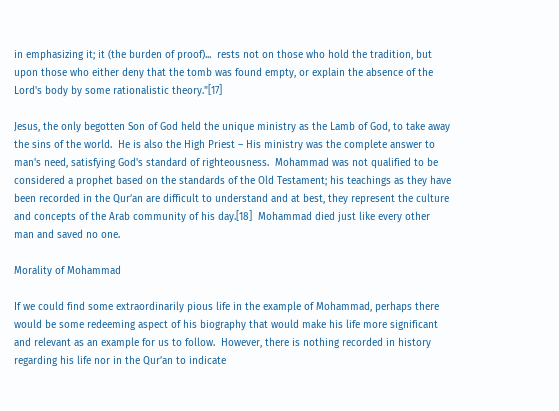in emphasizing it; it (the burden of proof)...  rests not on those who hold the tradition, but upon those who either deny that the tomb was found empty, or explain the absence of the Lord's body by some rationalistic theory."[17]

Jesus, the only begotten Son of God held the unique ministry as the Lamb of God, to take away the sins of the world.  He is also the High Priest – His ministry was the complete answer to man's need, satisfying God's standard of righteousness.  Mohammad was not qualified to be considered a prophet based on the standards of the Old Testament; his teachings as they have been recorded in the Qur’an are difficult to understand and at best, they represent the culture and concepts of the Arab community of his day.[18]  Mohammad died just like every other man and saved no one.

Morality of Mohammad

If we could find some extraordinarily pious life in the example of Mohammad, perhaps there would be some redeeming aspect of his biography that would make his life more significant and relevant as an example for us to follow.  However, there is nothing recorded in history regarding his life nor in the Qur’an to indicate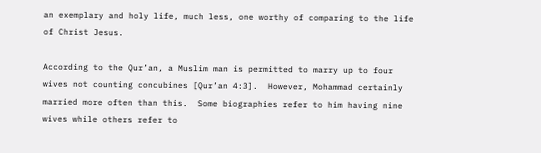an exemplary and holy life, much less, one worthy of comparing to the life of Christ Jesus.

According to the Qur’an, a Muslim man is permitted to marry up to four wives not counting concubines [Qur’an 4:3].  However, Mohammad certainly married more often than this.  Some biographies refer to him having nine wives while others refer to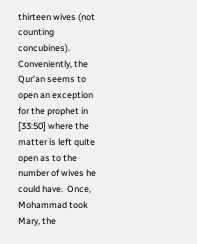thirteen wives (not counting concubines).  Conveniently, the Qur’an seems to open an exception for the prophet in [33:50] where the matter is left quite open as to the number of wives he could have.  Once, Mohammad took Mary, the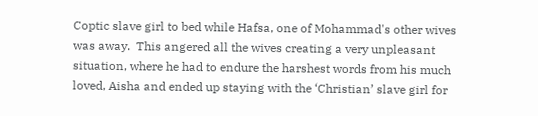Coptic slave girl to bed while Hafsa, one of Mohammad's other wives was away.  This angered all the wives creating a very unpleasant situation, where he had to endure the harshest words from his much loved, Aisha and ended up staying with the ‘Christian’ slave girl for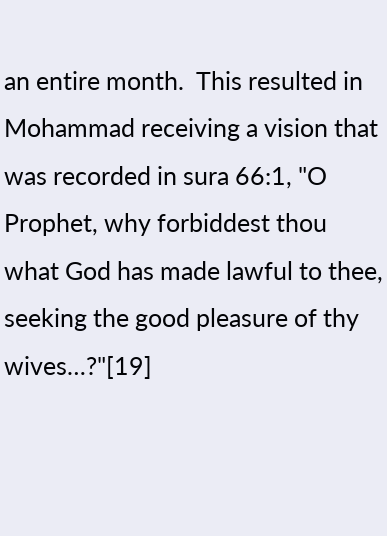an entire month.  This resulted in Mohammad receiving a vision that was recorded in sura 66:1, "O Prophet, why forbiddest thou what God has made lawful to thee, seeking the good pleasure of thy wives…?"[19]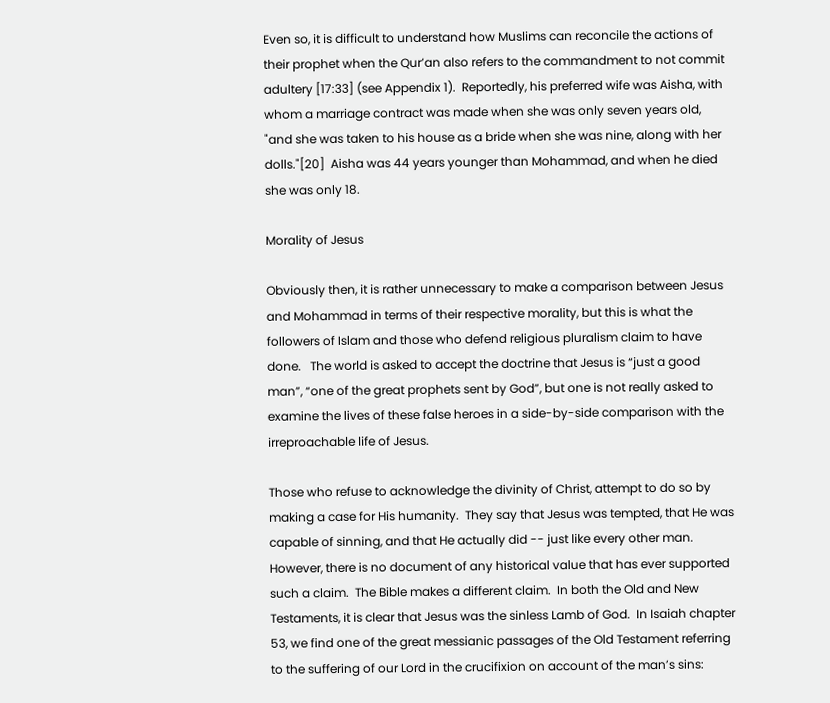Even so, it is difficult to understand how Muslims can reconcile the actions of their prophet when the Qur’an also refers to the commandment to not commit adultery [17:33] (see Appendix 1).  Reportedly, his preferred wife was Aisha, with whom a marriage contract was made when she was only seven years old, "and she was taken to his house as a bride when she was nine, along with her dolls."[20]  Aisha was 44 years younger than Mohammad, and when he died she was only 18.

Morality of Jesus

Obviously then, it is rather unnecessary to make a comparison between Jesus and Mohammad in terms of their respective morality, but this is what the followers of Islam and those who defend religious pluralism claim to have done.   The world is asked to accept the doctrine that Jesus is “just a good man”, “one of the great prophets sent by God”, but one is not really asked to examine the lives of these false heroes in a side-by-side comparison with the irreproachable life of Jesus.

Those who refuse to acknowledge the divinity of Christ, attempt to do so by making a case for His humanity.  They say that Jesus was tempted, that He was capable of sinning, and that He actually did -- just like every other man.  However, there is no document of any historical value that has ever supported such a claim.  The Bible makes a different claim.  In both the Old and New Testaments, it is clear that Jesus was the sinless Lamb of God.  In Isaiah chapter 53, we find one of the great messianic passages of the Old Testament referring to the suffering of our Lord in the crucifixion on account of the man’s sins: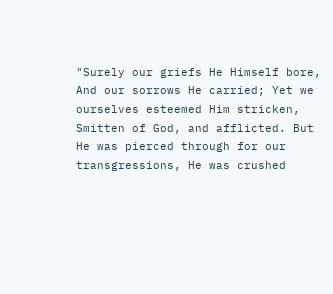"Surely our griefs He Himself bore, And our sorrows He carried; Yet we ourselves esteemed Him stricken, Smitten of God, and afflicted. But He was pierced through for our transgressions, He was crushed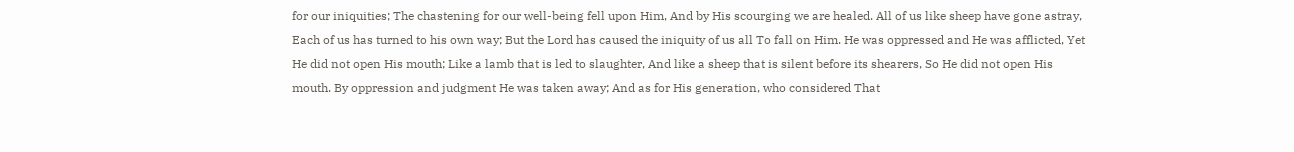for our iniquities; The chastening for our well-being fell upon Him, And by His scourging we are healed. All of us like sheep have gone astray, Each of us has turned to his own way; But the Lord has caused the iniquity of us all To fall on Him. He was oppressed and He was afflicted, Yet He did not open His mouth; Like a lamb that is led to slaughter, And like a sheep that is silent before its shearers, So He did not open His mouth. By oppression and judgment He was taken away; And as for His generation, who considered That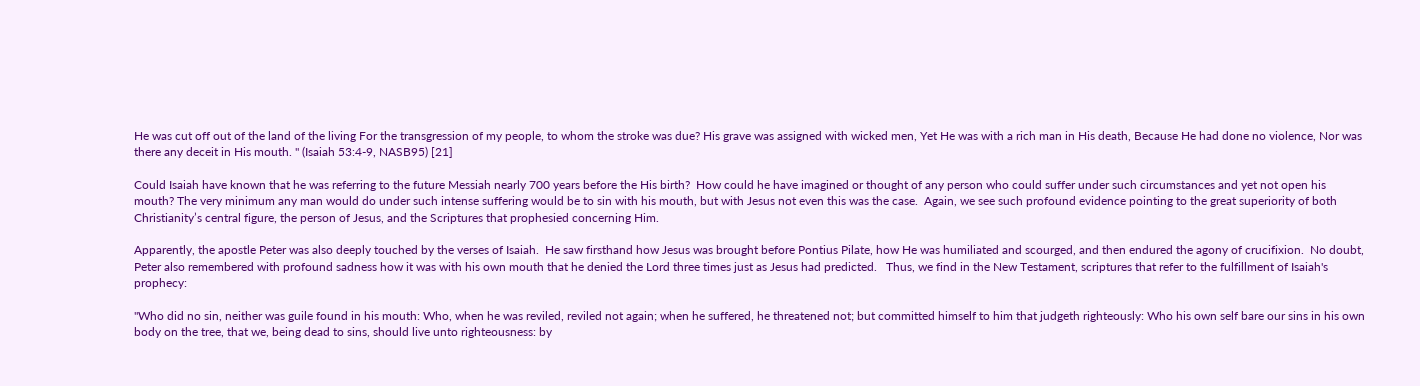He was cut off out of the land of the living For the transgression of my people, to whom the stroke was due? His grave was assigned with wicked men, Yet He was with a rich man in His death, Because He had done no violence, Nor was there any deceit in His mouth. " (Isaiah 53:4-9, NASB95) [21]

Could Isaiah have known that he was referring to the future Messiah nearly 700 years before the His birth?  How could he have imagined or thought of any person who could suffer under such circumstances and yet not open his mouth? The very minimum any man would do under such intense suffering would be to sin with his mouth, but with Jesus not even this was the case.  Again, we see such profound evidence pointing to the great superiority of both Christianity’s central figure, the person of Jesus, and the Scriptures that prophesied concerning Him.

Apparently, the apostle Peter was also deeply touched by the verses of Isaiah.  He saw firsthand how Jesus was brought before Pontius Pilate, how He was humiliated and scourged, and then endured the agony of crucifixion.  No doubt, Peter also remembered with profound sadness how it was with his own mouth that he denied the Lord three times just as Jesus had predicted.   Thus, we find in the New Testament, scriptures that refer to the fulfillment of Isaiah's prophecy:

"Who did no sin, neither was guile found in his mouth: Who, when he was reviled, reviled not again; when he suffered, he threatened not; but committed himself to him that judgeth righteously: Who his own self bare our sins in his own body on the tree, that we, being dead to sins, should live unto righteousness: by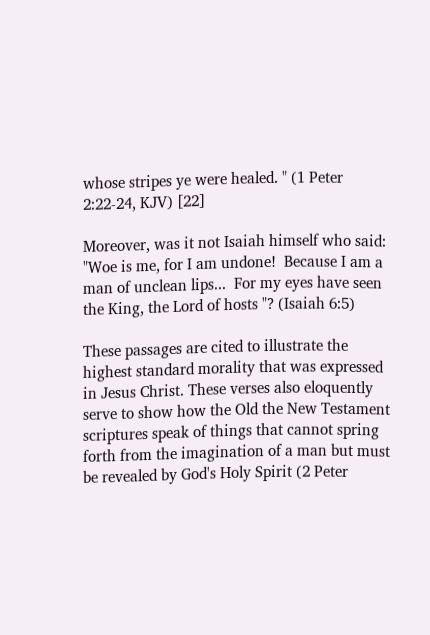whose stripes ye were healed. " (1 Peter 2:22-24, KJV) [22]

Moreover, was it not Isaiah himself who said: "Woe is me, for I am undone!  Because I am a man of unclean lips...  For my eyes have seen the King, the Lord of hosts "? (Isaiah 6:5)

These passages are cited to illustrate the highest standard morality that was expressed in Jesus Christ. These verses also eloquently serve to show how the Old the New Testament scriptures speak of things that cannot spring forth from the imagination of a man but must be revealed by God's Holy Spirit (2 Peter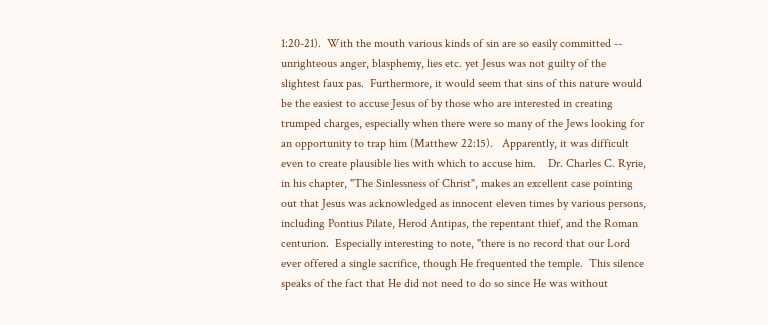1:20-21).  With the mouth various kinds of sin are so easily committed -- unrighteous anger, blasphemy, lies etc. yet Jesus was not guilty of the slightest faux pas.  Furthermore, it would seem that sins of this nature would be the easiest to accuse Jesus of by those who are interested in creating trumped charges, especially when there were so many of the Jews looking for an opportunity to trap him (Matthew 22:15).   Apparently, it was difficult even to create plausible lies with which to accuse him.    Dr. Charles C. Ryrie, in his chapter, "The Sinlessness of Christ", makes an excellent case pointing out that Jesus was acknowledged as innocent eleven times by various persons, including Pontius Pilate, Herod Antipas, the repentant thief, and the Roman centurion.  Especially interesting to note, "there is no record that our Lord ever offered a single sacrifice, though He frequented the temple.  This silence speaks of the fact that He did not need to do so since He was without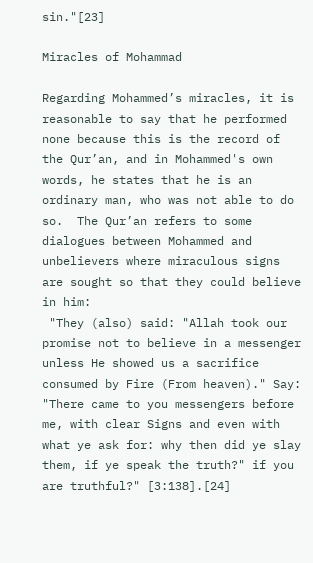sin."[23]

Miracles of Mohammad

Regarding Mohammed’s miracles, it is reasonable to say that he performed none because this is the record of the Qur’an, and in Mohammed's own words, he states that he is an ordinary man, who was not able to do so.  The Qur’an refers to some dialogues between Mohammed and unbelievers where miraculous signs are sought so that they could believe in him:
 "They (also) said: "Allah took our promise not to believe in a messenger unless He showed us a sacrifice consumed by Fire (From heaven)." Say: "There came to you messengers before me, with clear Signs and even with what ye ask for: why then did ye slay them, if ye speak the truth?" if you are truthful?" [3:138].[24]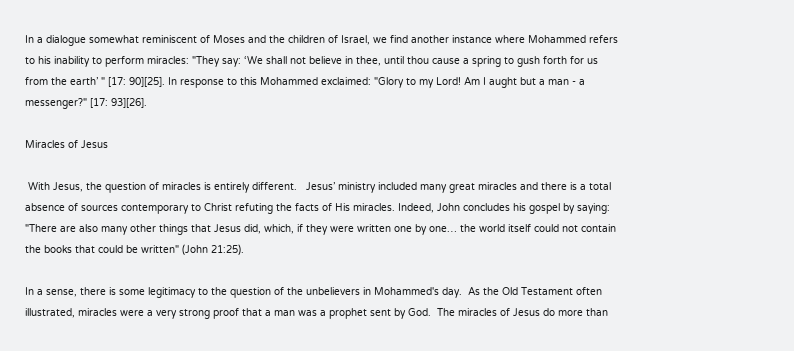In a dialogue somewhat reminiscent of Moses and the children of Israel, we find another instance where Mohammed refers to his inability to perform miracles: "They say: ‘We shall not believe in thee, until thou cause a spring to gush forth for us from the earth’ " [17: 90][25]. In response to this Mohammed exclaimed: "Glory to my Lord! Am I aught but a man - a messenger?" [17: 93][26].

Miracles of Jesus

 With Jesus, the question of miracles is entirely different.   Jesus’ ministry included many great miracles and there is a total absence of sources contemporary to Christ refuting the facts of His miracles. Indeed, John concludes his gospel by saying: "There are also many other things that Jesus did, which, if they were written one by one… the world itself could not contain the books that could be written" (John 21:25).

In a sense, there is some legitimacy to the question of the unbelievers in Mohammed's day.  As the Old Testament often illustrated, miracles were a very strong proof that a man was a prophet sent by God.  The miracles of Jesus do more than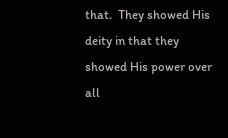that.  They showed His deity in that they showed His power over all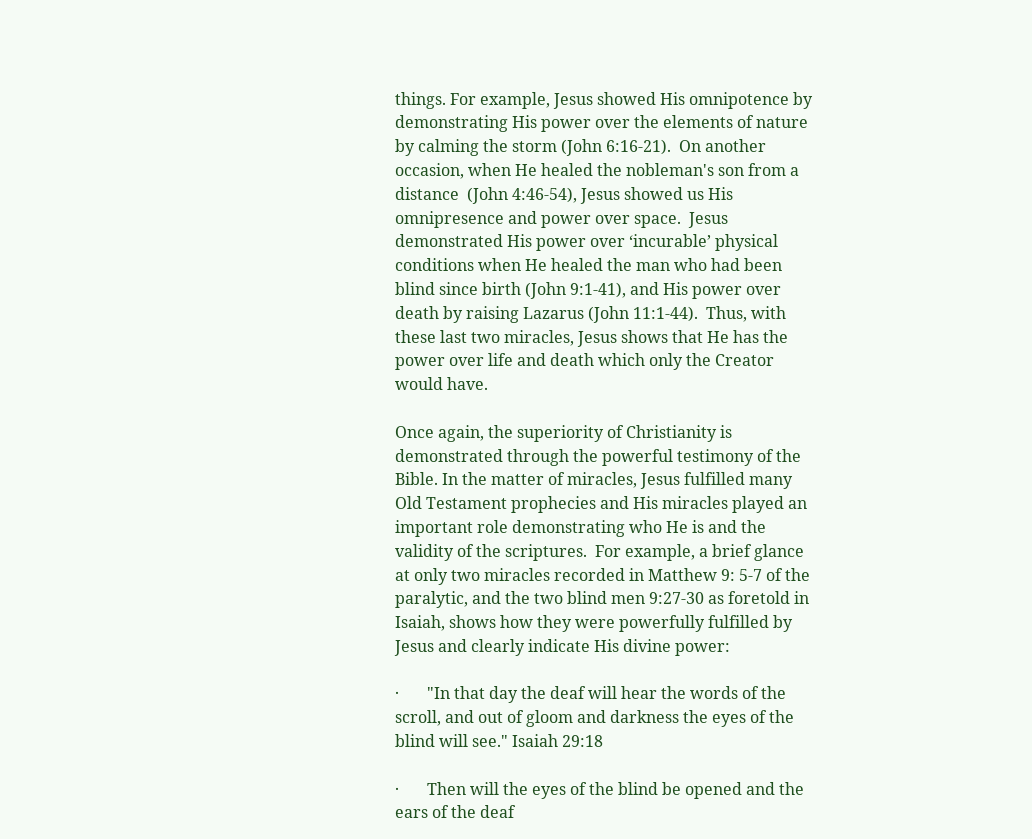things. For example, Jesus showed His omnipotence by demonstrating His power over the elements of nature by calming the storm (John 6:16-21).  On another occasion, when He healed the nobleman's son from a distance  (John 4:46-54), Jesus showed us His omnipresence and power over space.  Jesus demonstrated His power over ‘incurable’ physical conditions when He healed the man who had been blind since birth (John 9:1-41), and His power over death by raising Lazarus (John 11:1-44).  Thus, with these last two miracles, Jesus shows that He has the power over life and death which only the Creator would have.

Once again, the superiority of Christianity is demonstrated through the powerful testimony of the Bible. In the matter of miracles, Jesus fulfilled many Old Testament prophecies and His miracles played an important role demonstrating who He is and the validity of the scriptures.  For example, a brief glance at only two miracles recorded in Matthew 9: 5-7 of the paralytic, and the two blind men 9:27-30 as foretold in Isaiah, shows how they were powerfully fulfilled by Jesus and clearly indicate His divine power:

·       "In that day the deaf will hear the words of the scroll, and out of gloom and darkness the eyes of the blind will see." Isaiah 29:18

·       Then will the eyes of the blind be opened and the ears of the deaf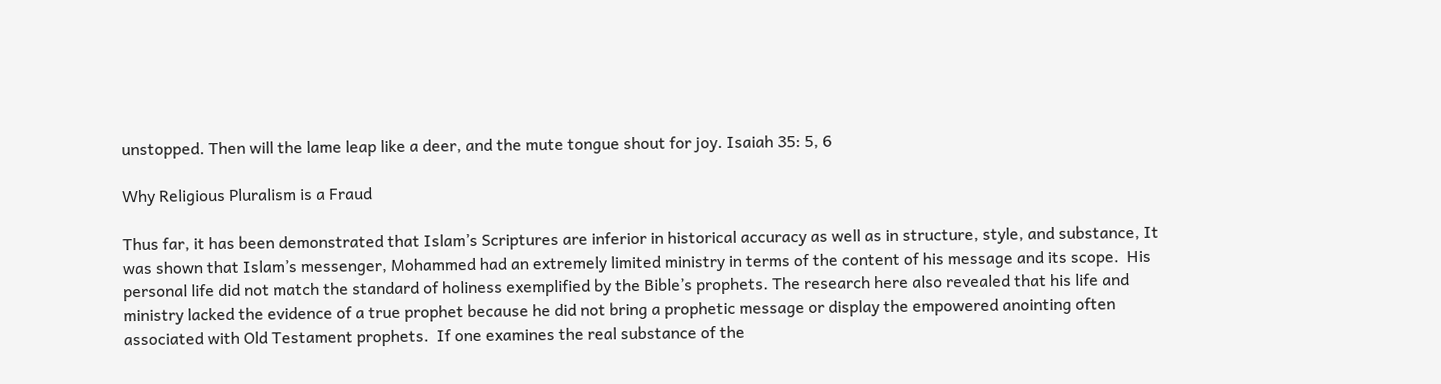unstopped. Then will the lame leap like a deer, and the mute tongue shout for joy. Isaiah 35: 5, 6

Why Religious Pluralism is a Fraud

Thus far, it has been demonstrated that Islam’s Scriptures are inferior in historical accuracy as well as in structure, style, and substance, It was shown that Islam’s messenger, Mohammed had an extremely limited ministry in terms of the content of his message and its scope.  His personal life did not match the standard of holiness exemplified by the Bible’s prophets. The research here also revealed that his life and ministry lacked the evidence of a true prophet because he did not bring a prophetic message or display the empowered anointing often associated with Old Testament prophets.  If one examines the real substance of the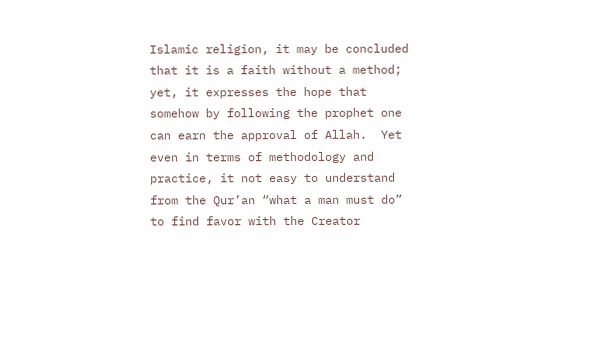Islamic religion, it may be concluded that it is a faith without a method; yet, it expresses the hope that somehow by following the prophet one can earn the approval of Allah.  Yet even in terms of methodology and practice, it not easy to understand from the Qur’an “what a man must do” to find favor with the Creator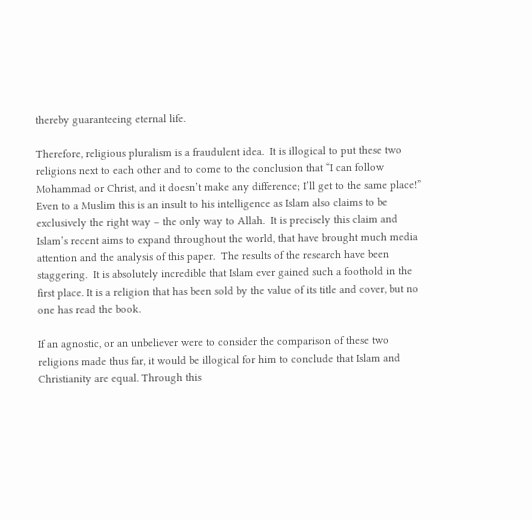thereby guaranteeing eternal life.

Therefore, religious pluralism is a fraudulent idea.  It is illogical to put these two religions next to each other and to come to the conclusion that “I can follow Mohammad or Christ, and it doesn’t make any difference; I’ll get to the same place!”  Even to a Muslim this is an insult to his intelligence as Islam also claims to be exclusively the right way – the only way to Allah.  It is precisely this claim and Islam’s recent aims to expand throughout the world, that have brought much media attention and the analysis of this paper.  The results of the research have been staggering.  It is absolutely incredible that Islam ever gained such a foothold in the first place. It is a religion that has been sold by the value of its title and cover, but no one has read the book.

If an agnostic, or an unbeliever were to consider the comparison of these two religions made thus far, it would be illogical for him to conclude that Islam and Christianity are equal. Through this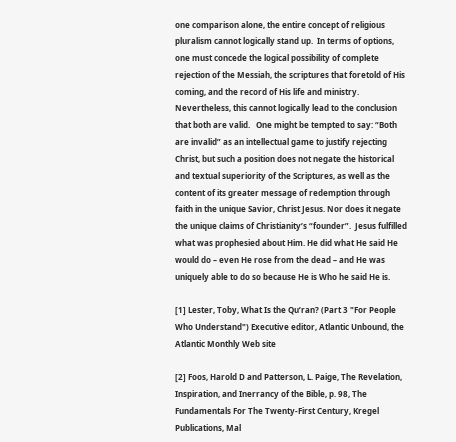one comparison alone, the entire concept of religious pluralism cannot logically stand up.  In terms of options, one must concede the logical possibility of complete rejection of the Messiah, the scriptures that foretold of His coming, and the record of His life and ministry. Nevertheless, this cannot logically lead to the conclusion that both are valid.   One might be tempted to say: “Both are invalid” as an intellectual game to justify rejecting Christ, but such a position does not negate the historical and textual superiority of the Scriptures, as well as the content of its greater message of redemption through faith in the unique Savior, Christ Jesus. Nor does it negate the unique claims of Christianity’s “founder”.  Jesus fulfilled what was prophesied about Him. He did what He said He would do – even He rose from the dead – and He was uniquely able to do so because He is Who he said He is.

[1] Lester, Toby, What Is the Qu’ran? (Part 3 "For People Who Understand") Executive editor, Atlantic Unbound, the Atlantic Monthly Web site

[2] Foos, Harold D and Patterson, L. Paige, The Revelation, Inspiration, and Inerrancy of the Bible, p. 98, The Fundamentals For The Twenty-First Century, Kregel Publications, Mal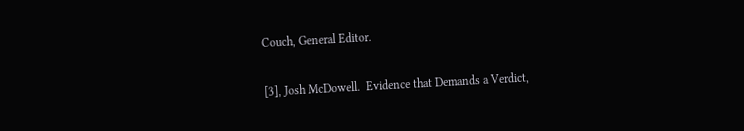Couch, General Editor.

[3], Josh McDowell.  Evidence that Demands a Verdict,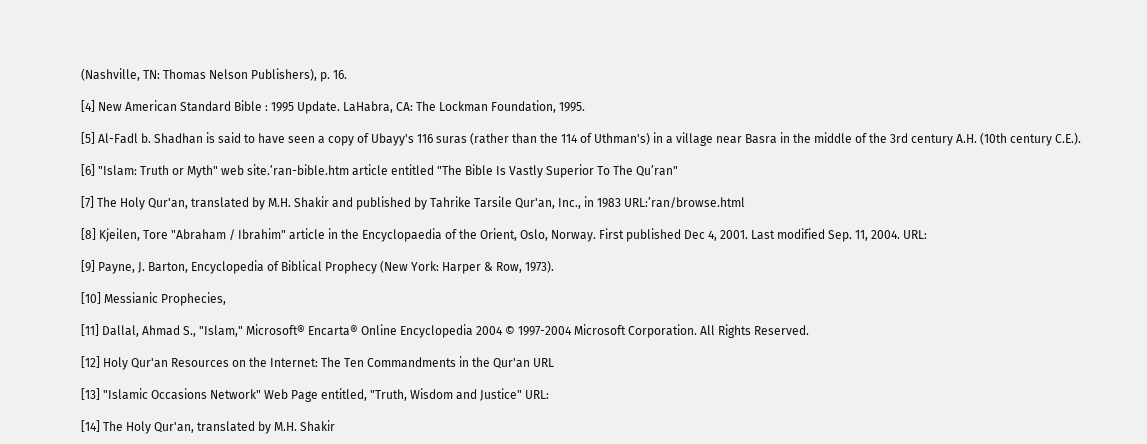(Nashville, TN: Thomas Nelson Publishers), p. 16.

[4] New American Standard Bible : 1995 Update. LaHabra, CA: The Lockman Foundation, 1995.

[5] Al-Fadl b. Shadhan is said to have seen a copy of Ubayy's 116 suras (rather than the 114 of Uthman's) in a village near Basra in the middle of the 3rd century A.H. (10th century C.E.).

[6] "Islam: Truth or Myth" web site.’ran-bible.htm article entitled "The Bible Is Vastly Superior To The Qu’ran"

[7] The Holy Qur'an, translated by M.H. Shakir and published by Tahrike Tarsile Qur'an, Inc., in 1983 URL:’ran/browse.html

[8] Kjeilen, Tore "Abraham / Ibrahim" article in the Encyclopaedia of the Orient, Oslo, Norway. First published Dec 4, 2001. Last modified Sep. 11, 2004. URL:

[9] Payne, J. Barton, Encyclopedia of Biblical Prophecy (New York: Harper & Row, 1973).

[10] Messianic Prophecies,

[11] Dallal, Ahmad S., "Islam," Microsoft® Encarta® Online Encyclopedia 2004 © 1997-2004 Microsoft Corporation. All Rights Reserved.

[12] Holy Qur'an Resources on the Internet: The Ten Commandments in the Qur'an URL

[13] "Islamic Occasions Network" Web Page entitled, "Truth, Wisdom and Justice" URL:

[14] The Holy Qur'an, translated by M.H. Shakir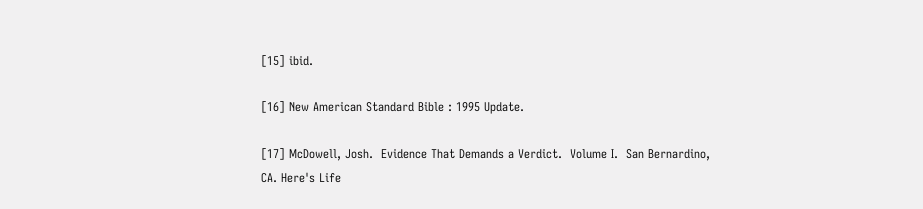[15] ibid.

[16] New American Standard Bible : 1995 Update.

[17] McDowell, Josh.  Evidence That Demands a Verdict.  Volume I.  San Bernardino, CA. Here's Life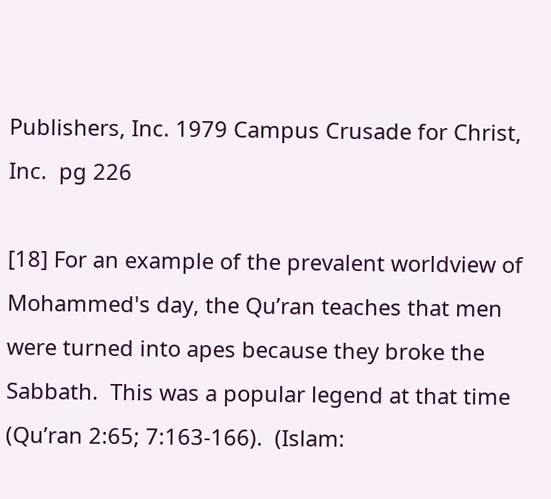Publishers, Inc. 1979 Campus Crusade for Christ, Inc.  pg 226

[18] For an example of the prevalent worldview of Mohammed's day, the Qu’ran teaches that men were turned into apes because they broke the Sabbath.  This was a popular legend at that time (Qu’ran 2:65; 7:163-166).  (Islam: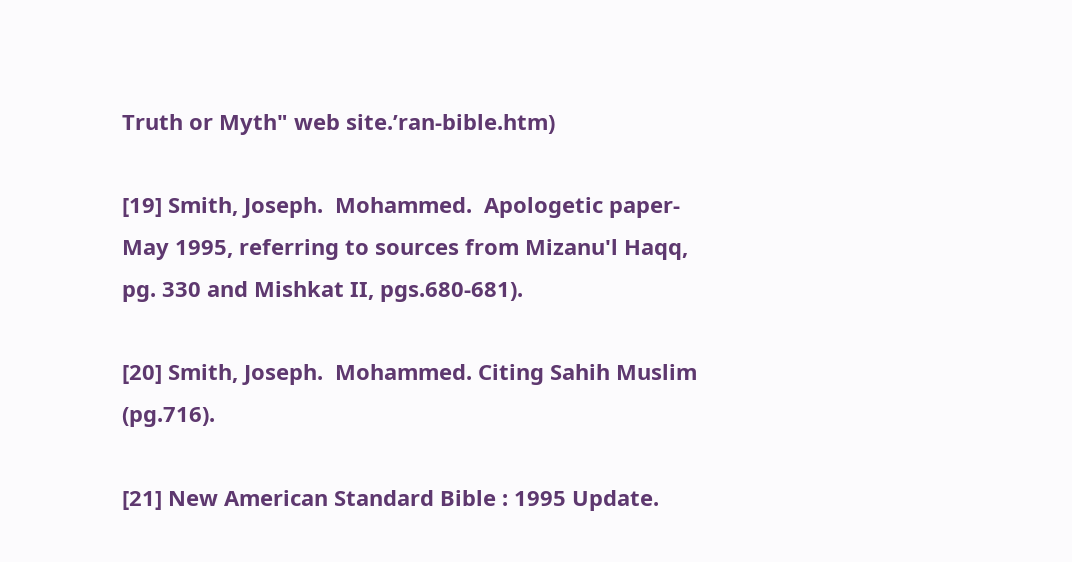Truth or Myth" web site.’ran-bible.htm)

[19] Smith, Joseph.  Mohammed.  Apologetic paper-May 1995, referring to sources from Mizanu'l Haqq, pg. 330 and Mishkat II, pgs.680-681).

[20] Smith, Joseph.  Mohammed. Citing Sahih Muslim (pg.716).

[21] New American Standard Bible : 1995 Update.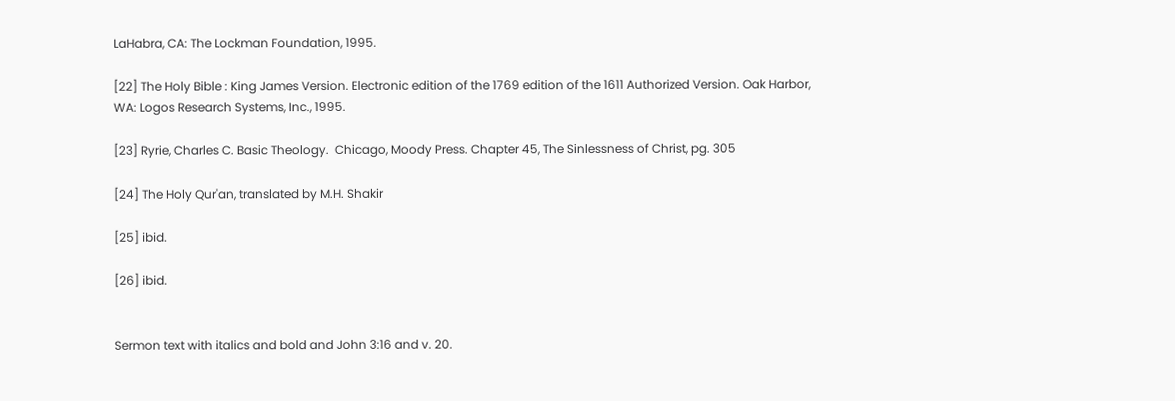LaHabra, CA: The Lockman Foundation, 1995.

[22] The Holy Bible : King James Version. Electronic edition of the 1769 edition of the 1611 Authorized Version. Oak Harbor, WA: Logos Research Systems, Inc., 1995.

[23] Ryrie, Charles C. Basic Theology.  Chicago, Moody Press. Chapter 45, The Sinlessness of Christ, pg. 305

[24] The Holy Qur'an, translated by M.H. Shakir

[25] ibid.

[26] ibid.


Sermon text with italics and bold and John 3:16 and v. 20.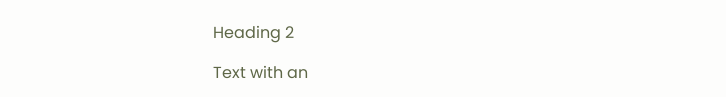Heading 2

Text with an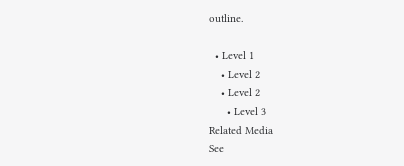outline.

  • Level 1
    • Level 2
    • Level 2
      • Level 3
Related Media
See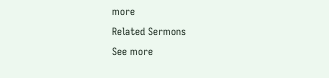more
Related Sermons
See more